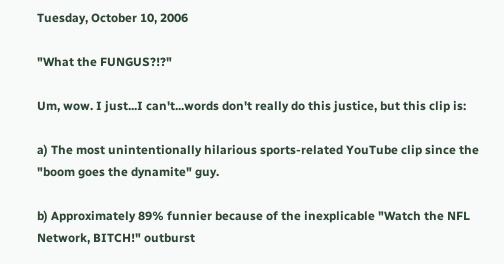Tuesday, October 10, 2006

"What the FUNGUS?!?"

Um, wow. I just...I can't...words don't really do this justice, but this clip is:

a) The most unintentionally hilarious sports-related YouTube clip since the "boom goes the dynamite" guy.

b) Approximately 89% funnier because of the inexplicable "Watch the NFL Network, BITCH!" outburst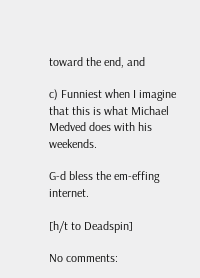toward the end, and

c) Funniest when I imagine that this is what Michael Medved does with his weekends.

G-d bless the em-effing internet.

[h/t to Deadspin]

No comments: